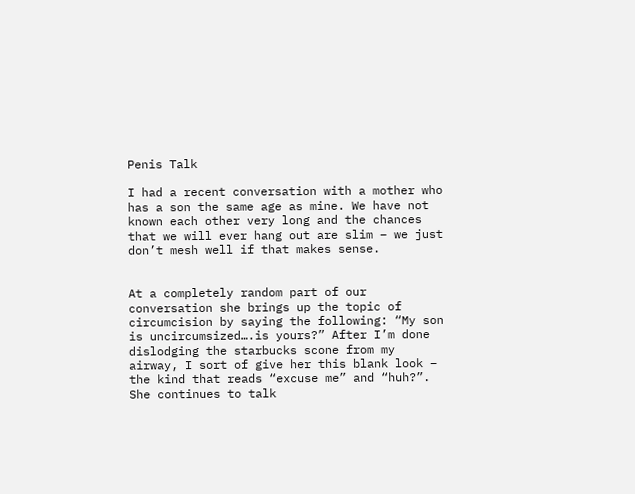Penis Talk

I had a recent conversation with a mother who has a son the same age as mine. We have not known each other very long and the chances that we will ever hang out are slim – we just don’t mesh well if that makes sense.


At a completely random part of our conversation she brings up the topic of circumcision by saying the following: “My son is uncircumsized….is yours?” After I’m done dislodging the starbucks scone from my airway, I sort of give her this blank look – the kind that reads “excuse me” and “huh?”. She continues to talk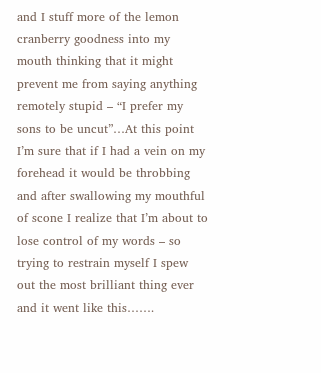and I stuff more of the lemon cranberry goodness into my mouth thinking that it might prevent me from saying anything remotely stupid – “I prefer my sons to be uncut”…At this point I’m sure that if I had a vein on my forehead it would be throbbing and after swallowing my mouthful of scone I realize that I’m about to lose control of my words – so trying to restrain myself I spew out the most brilliant thing ever and it went like this…….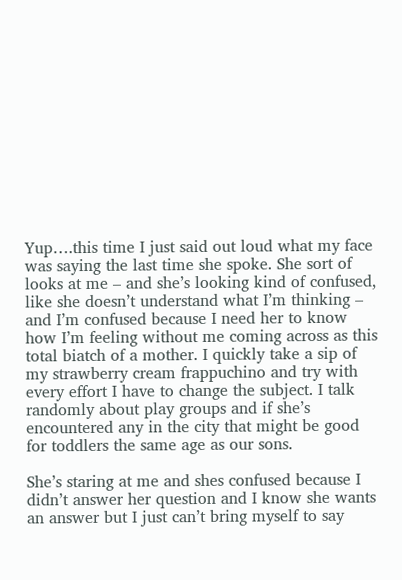Yup….this time I just said out loud what my face was saying the last time she spoke. She sort of looks at me – and she’s looking kind of confused, like she doesn’t understand what I’m thinking – and I’m confused because I need her to know how I’m feeling without me coming across as this total biatch of a mother. I quickly take a sip of my strawberry cream frappuchino and try with every effort I have to change the subject. I talk randomly about play groups and if she’s encountered any in the city that might be good for toddlers the same age as our sons.

She’s staring at me and shes confused because I didn’t answer her question and I know she wants an answer but I just can’t bring myself to say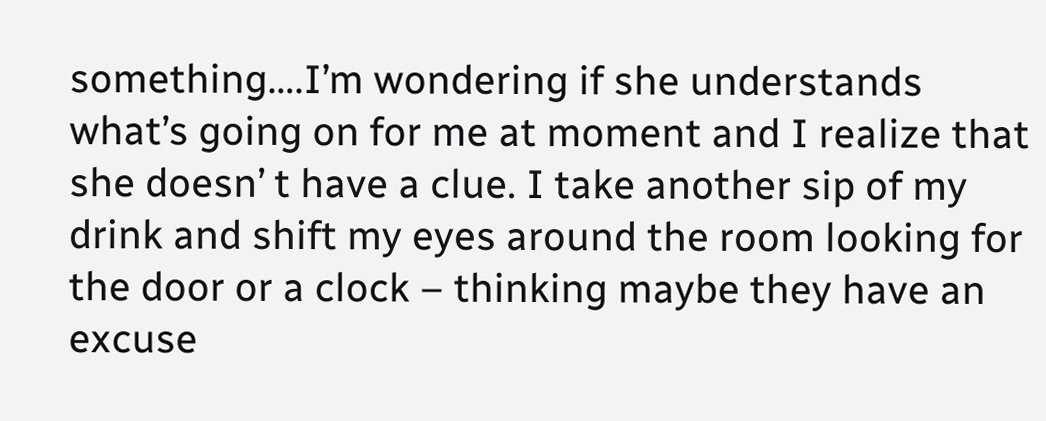something….I’m wondering if she understands what’s going on for me at moment and I realize that she doesn’ t have a clue. I take another sip of my drink and shift my eyes around the room looking for the door or a clock – thinking maybe they have an excuse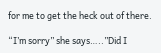for me to get the heck out of there.

“I’m sorry” she says…..”Did I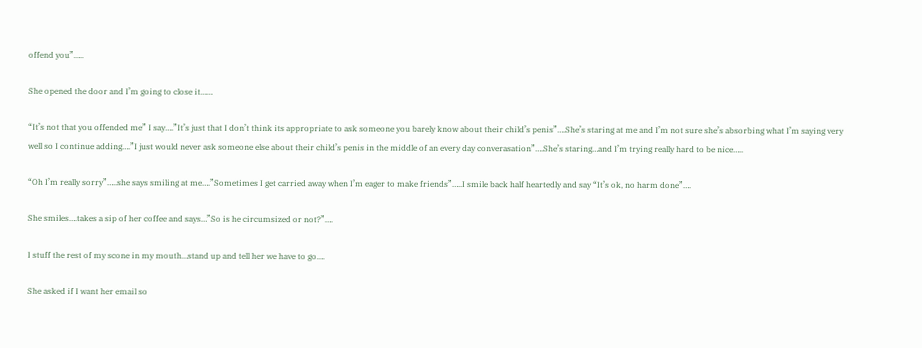offend you”…..

She opened the door and I’m going to close it……

“It’s not that you offended me” I say….”It’s just that I don’t think its appropriate to ask someone you barely know about their child’s penis”….She’s staring at me and I’m not sure she’s absorbing what I’m saying very well so I continue adding….”I just would never ask someone else about their child’s penis in the middle of an every day converasation”….She’s staring…and I’m trying really hard to be nice…..

“Oh I’m really sorry”…..she says smiling at me….”Sometimes I get carried away when I’m eager to make friends”…..I smile back half heartedly and say “It’s ok, no harm done”….

She smiles….takes a sip of her coffee and says…”So is he circumsized or not?”….

I stuff the rest of my scone in my mouth…stand up and tell her we have to go….

She asked if I want her email so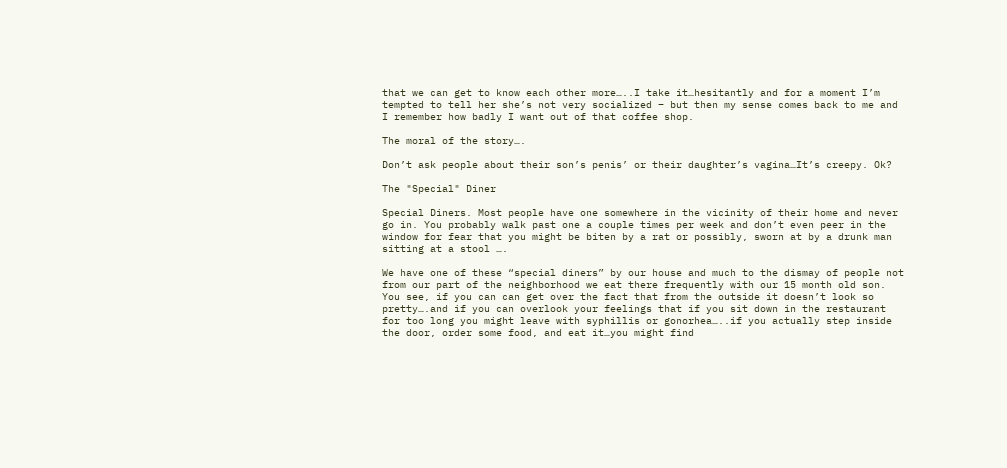that we can get to know each other more…..I take it…hesitantly and for a moment I’m tempted to tell her she’s not very socialized – but then my sense comes back to me and I remember how badly I want out of that coffee shop.

The moral of the story….

Don’t ask people about their son’s penis’ or their daughter’s vagina…It’s creepy. Ok?

The "Special" Diner

Special Diners. Most people have one somewhere in the vicinity of their home and never go in. You probably walk past one a couple times per week and don’t even peer in the window for fear that you might be biten by a rat or possibly, sworn at by a drunk man sitting at a stool ….

We have one of these “special diners” by our house and much to the dismay of people not from our part of the neighborhood we eat there frequently with our 15 month old son. You see, if you can can get over the fact that from the outside it doesn’t look so pretty….and if you can overlook your feelings that if you sit down in the restaurant for too long you might leave with syphillis or gonorhea…..if you actually step inside the door, order some food, and eat it…you might find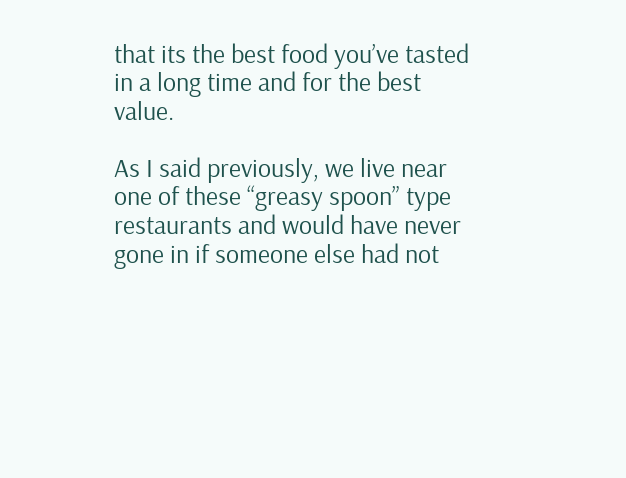that its the best food you’ve tasted in a long time and for the best value.

As I said previously, we live near one of these “greasy spoon” type restaurants and would have never gone in if someone else had not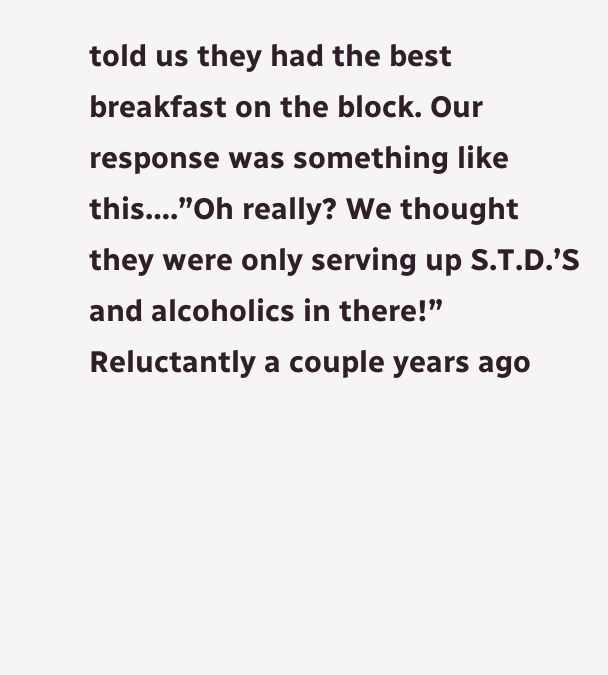told us they had the best breakfast on the block. Our response was something like this….”Oh really? We thought they were only serving up S.T.D.’S and alcoholics in there!” Reluctantly a couple years ago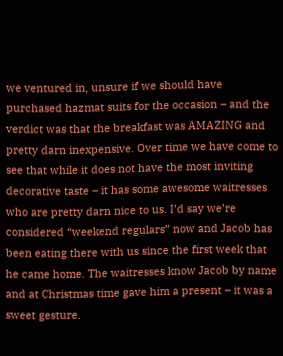we ventured in, unsure if we should have purchased hazmat suits for the occasion – and the verdict was that the breakfast was AMAZING and pretty darn inexpensive. Over time we have come to see that while it does not have the most inviting decorative taste – it has some awesome waitresses who are pretty darn nice to us. I’d say we’re considered “weekend regulars” now and Jacob has been eating there with us since the first week that he came home. The waitresses know Jacob by name and at Christmas time gave him a present – it was a sweet gesture.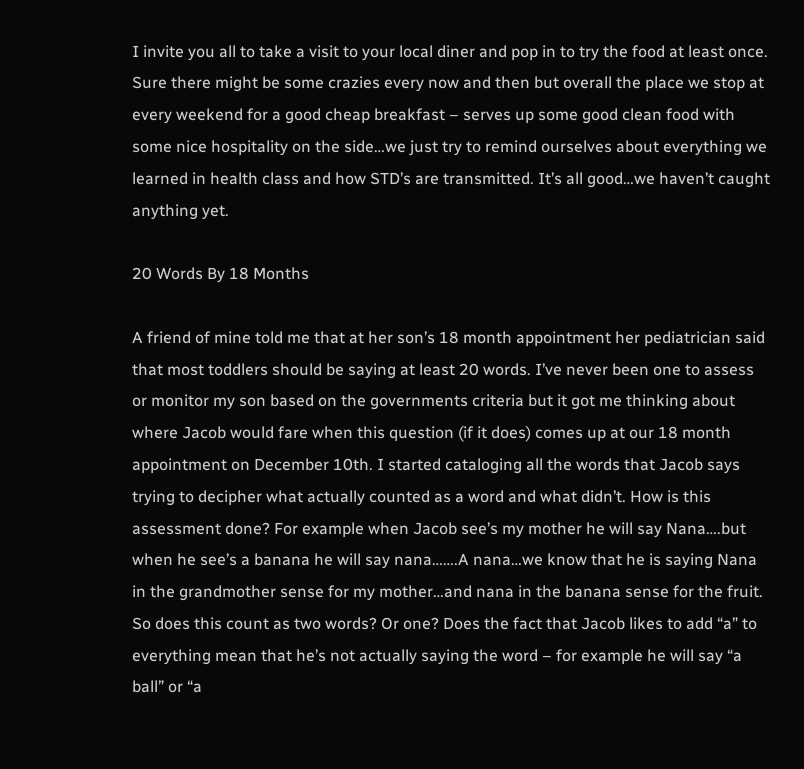I invite you all to take a visit to your local diner and pop in to try the food at least once. Sure there might be some crazies every now and then but overall the place we stop at every weekend for a good cheap breakfast – serves up some good clean food with some nice hospitality on the side…we just try to remind ourselves about everything we learned in health class and how STD’s are transmitted. It’s all good…we haven’t caught anything yet.

20 Words By 18 Months

A friend of mine told me that at her son’s 18 month appointment her pediatrician said that most toddlers should be saying at least 20 words. I’ve never been one to assess or monitor my son based on the governments criteria but it got me thinking about where Jacob would fare when this question (if it does) comes up at our 18 month appointment on December 10th. I started cataloging all the words that Jacob says trying to decipher what actually counted as a word and what didn’t. How is this assessment done? For example when Jacob see’s my mother he will say Nana….but when he see’s a banana he will say nana…….A nana…we know that he is saying Nana in the grandmother sense for my mother…and nana in the banana sense for the fruit. So does this count as two words? Or one? Does the fact that Jacob likes to add “a” to everything mean that he’s not actually saying the word – for example he will say “a ball” or “a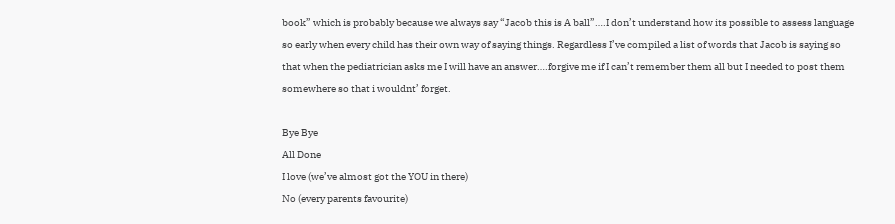book” which is probably because we always say “Jacob this is A ball”….I don’t understand how its possible to assess language so early when every child has their own way of saying things. Regardless I’ve compiled a list of words that Jacob is saying so that when the pediatrician asks me I will have an answer….forgive me if I can’t remember them all but I needed to post them somewhere so that i wouldnt’ forget.

Bye Bye
All Done
I love (we’ve almost got the YOU in there)
No (every parents favourite)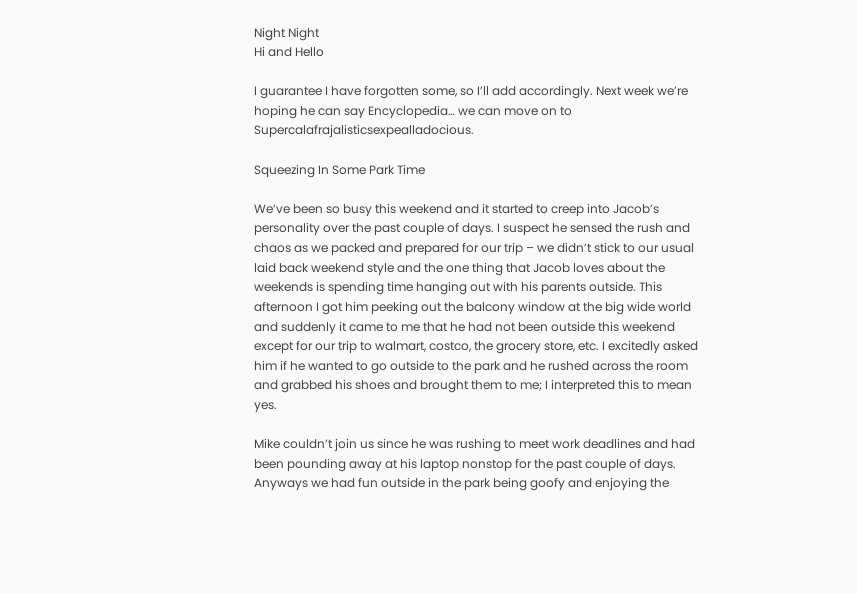Night Night
Hi and Hello

I guarantee I have forgotten some, so I’ll add accordingly. Next week we’re hoping he can say Encyclopedia… we can move on to Supercalafrajalisticsexpealladocious.

Squeezing In Some Park Time

We’ve been so busy this weekend and it started to creep into Jacob’s personality over the past couple of days. I suspect he sensed the rush and chaos as we packed and prepared for our trip – we didn’t stick to our usual laid back weekend style and the one thing that Jacob loves about the weekends is spending time hanging out with his parents outside. This afternoon I got him peeking out the balcony window at the big wide world and suddenly it came to me that he had not been outside this weekend except for our trip to walmart, costco, the grocery store, etc. I excitedly asked him if he wanted to go outside to the park and he rushed across the room and grabbed his shoes and brought them to me; I interpreted this to mean yes.

Mike couldn’t join us since he was rushing to meet work deadlines and had been pounding away at his laptop nonstop for the past couple of days. Anyways we had fun outside in the park being goofy and enjoying the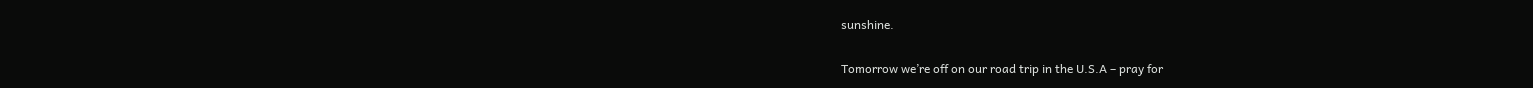sunshine.

Tomorrow we’re off on our road trip in the U.S.A – pray for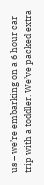us – we’re embarking on a 6 hour car trip with a toddler. We’ve packed extra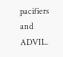pacifiers and ADVIL.